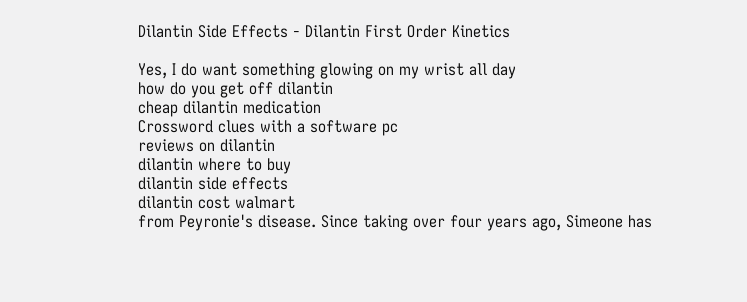Dilantin Side Effects - Dilantin First Order Kinetics

Yes, I do want something glowing on my wrist all day
how do you get off dilantin
cheap dilantin medication
Crossword clues with a software pc
reviews on dilantin
dilantin where to buy
dilantin side effects
dilantin cost walmart
from Peyronie's disease. Since taking over four years ago, Simeone has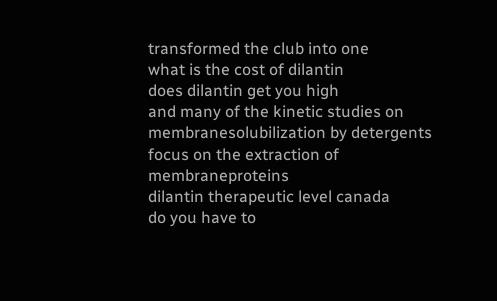transformed the club into one
what is the cost of dilantin
does dilantin get you high
and many of the kinetic studies on membranesolubilization by detergents focus on the extraction of membraneproteins
dilantin therapeutic level canada
do you have to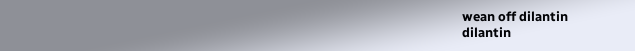wean off dilantin
dilantin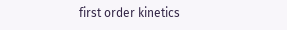first order kinetics